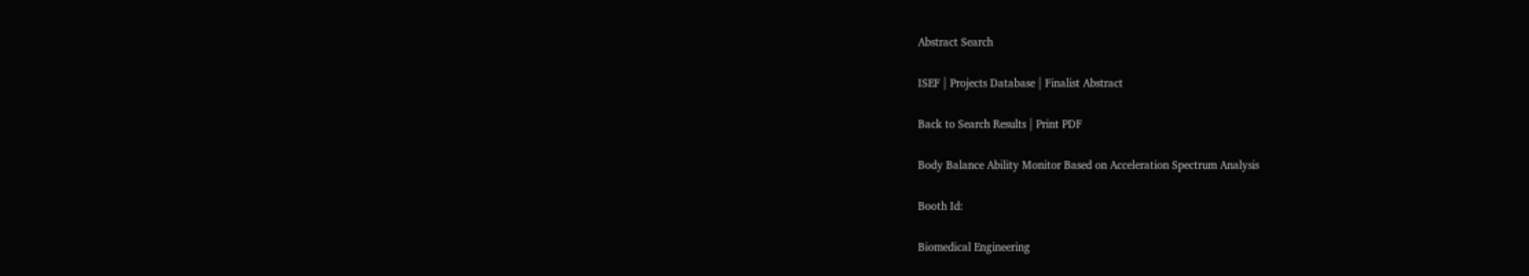Abstract Search

ISEF | Projects Database | Finalist Abstract

Back to Search Results | Print PDF

Body Balance Ability Monitor Based on Acceleration Spectrum Analysis

Booth Id:

Biomedical Engineering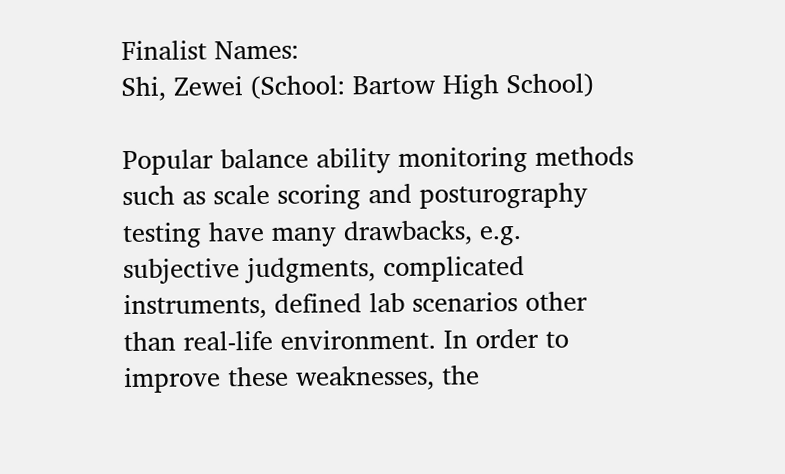Finalist Names:
Shi, Zewei (School: Bartow High School)

Popular balance ability monitoring methods such as scale scoring and posturography testing have many drawbacks, e.g. subjective judgments, complicated instruments, defined lab scenarios other than real-life environment. In order to improve these weaknesses, the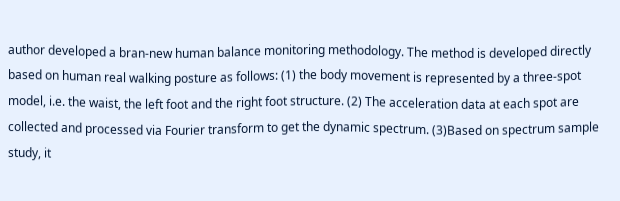author developed a bran-new human balance monitoring methodology. The method is developed directly based on human real walking posture as follows: (1) the body movement is represented by a three-spot model, i.e. the waist, the left foot and the right foot structure. (2) The acceleration data at each spot are collected and processed via Fourier transform to get the dynamic spectrum. (3)Based on spectrum sample study, it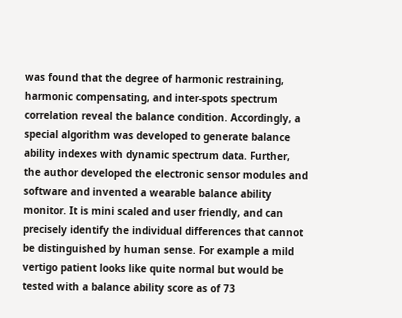was found that the degree of harmonic restraining, harmonic compensating, and inter-spots spectrum correlation reveal the balance condition. Accordingly, a special algorithm was developed to generate balance ability indexes with dynamic spectrum data. Further, the author developed the electronic sensor modules and software and invented a wearable balance ability monitor. It is mini scaled and user friendly, and can precisely identify the individual differences that cannot be distinguished by human sense. For example a mild vertigo patient looks like quite normal but would be tested with a balance ability score as of 73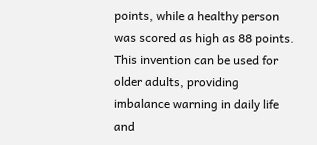points, while a healthy person was scored as high as 88 points. This invention can be used for older adults, providing imbalance warning in daily life and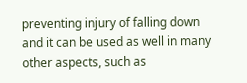preventing injury of falling down and it can be used as well in many other aspects, such as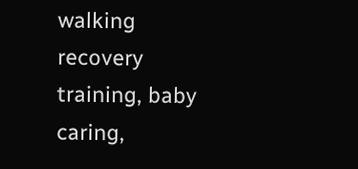walking recovery training, baby caring,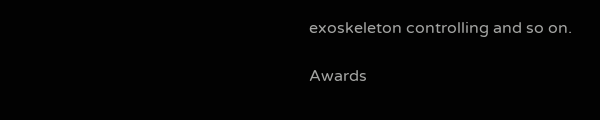exoskeleton controlling and so on.

Awards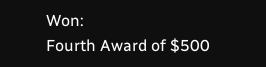Won:
Fourth Award of $500